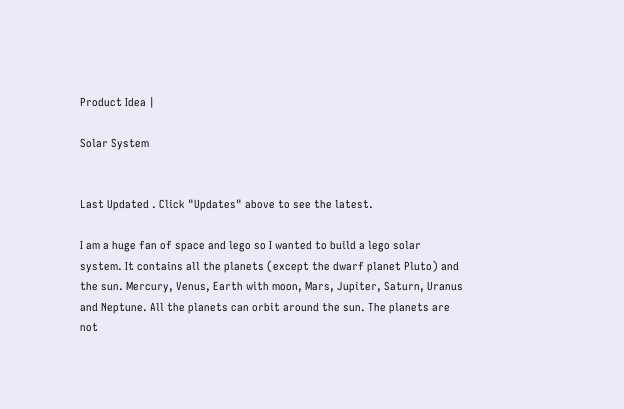Product Idea |

Solar System


Last Updated . Click "Updates" above to see the latest.

I am a huge fan of space and lego so I wanted to build a lego solar system. It contains all the planets (except the dwarf planet Pluto) and the sun. Mercury, Venus, Earth with moon, Mars, Jupiter, Saturn, Uranus and Neptune. All the planets can orbit around the sun. The planets are not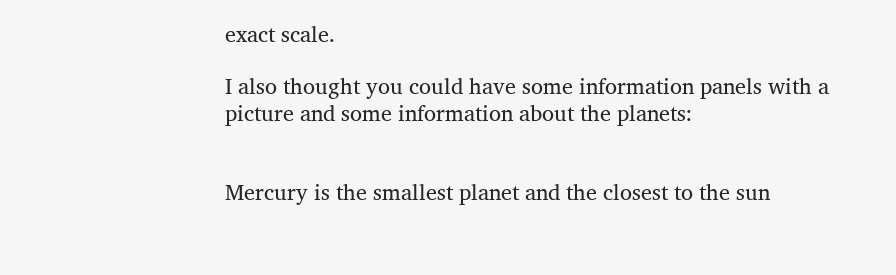exact scale.

I also thought you could have some information panels with a picture and some information about the planets:


Mercury is the smallest planet and the closest to the sun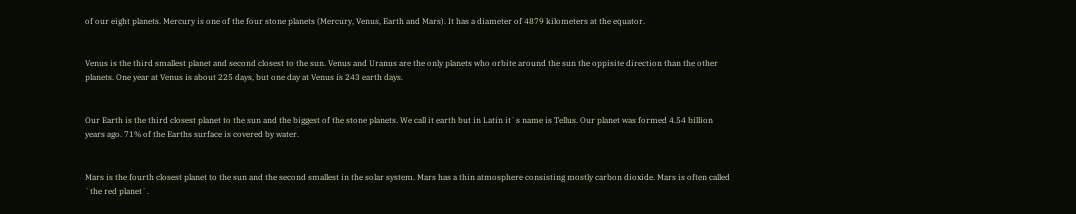of our eight planets. Mercury is one of the four stone planets (Mercury, Venus, Earth and Mars). It has a diameter of 4879 kilometers at the equator.


Venus is the third smallest planet and second closest to the sun. Venus and Uranus are the only planets who orbite around the sun the oppisite direction than the other planets. One year at Venus is about 225 days, but one day at Venus is 243 earth days.


Our Earth is the third closest planet to the sun and the biggest of the stone planets. We call it earth but in Latin it`s name is Tellus. Our planet was formed 4.54 billion years ago. 71% of the Earths surface is covered by water.


Mars is the fourth closest planet to the sun and the second smallest in the solar system. Mars has a thin atmosphere consisting mostly carbon dioxide. Mars is often called `the red planet`.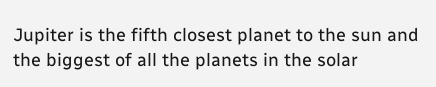Jupiter is the fifth closest planet to the sun and the biggest of all the planets in the solar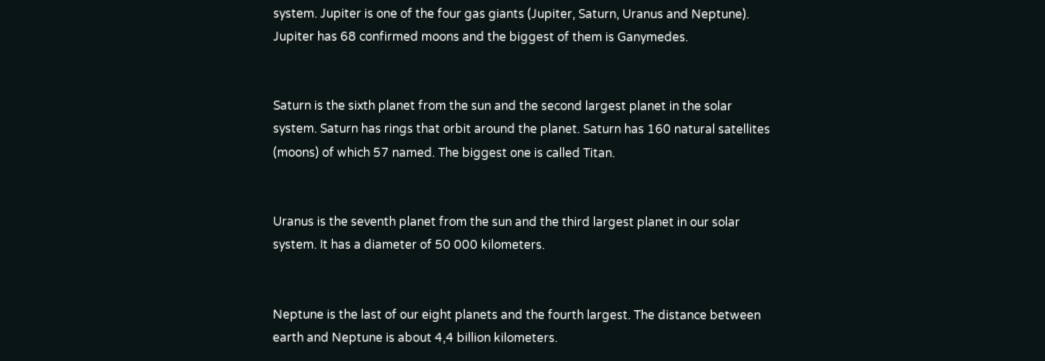system. Jupiter is one of the four gas giants (Jupiter, Saturn, Uranus and Neptune). Jupiter has 68 confirmed moons and the biggest of them is Ganymedes.


Saturn is the sixth planet from the sun and the second largest planet in the solar system. Saturn has rings that orbit around the planet. Saturn has 160 natural satellites (moons) of which 57 named. The biggest one is called Titan.


Uranus is the seventh planet from the sun and the third largest planet in our solar system. It has a diameter of 50 000 kilometers.


Neptune is the last of our eight planets and the fourth largest. The distance between earth and Neptune is about 4,4 billion kilometers.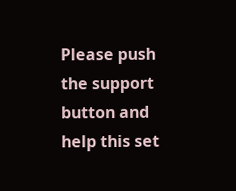Please push the support button and help this set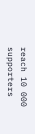reach 10 000 supporters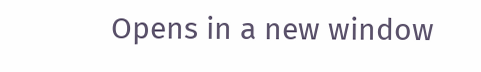Opens in a new window